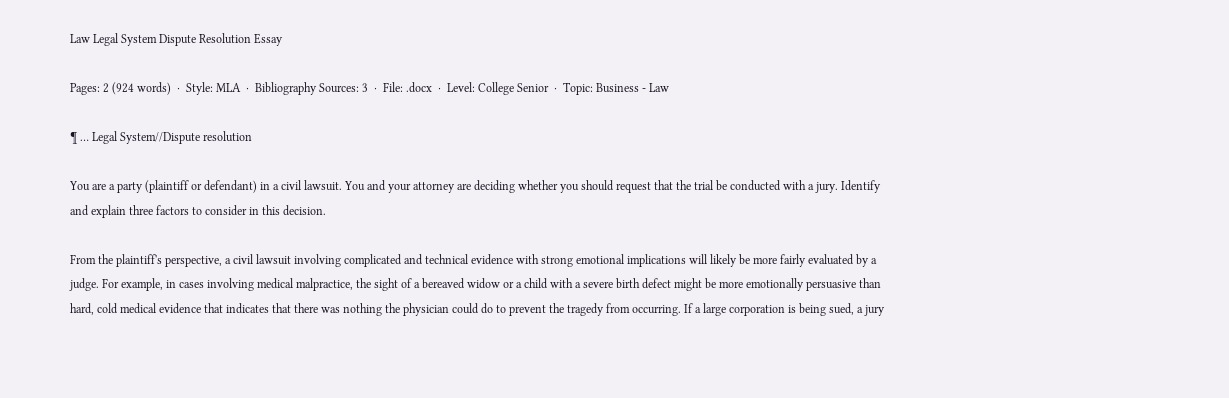Law Legal System Dispute Resolution Essay

Pages: 2 (924 words)  ·  Style: MLA  ·  Bibliography Sources: 3  ·  File: .docx  ·  Level: College Senior  ·  Topic: Business - Law

¶ … Legal System//Dispute resolution

You are a party (plaintiff or defendant) in a civil lawsuit. You and your attorney are deciding whether you should request that the trial be conducted with a jury. Identify and explain three factors to consider in this decision.

From the plaintiff's perspective, a civil lawsuit involving complicated and technical evidence with strong emotional implications will likely be more fairly evaluated by a judge. For example, in cases involving medical malpractice, the sight of a bereaved widow or a child with a severe birth defect might be more emotionally persuasive than hard, cold medical evidence that indicates that there was nothing the physician could do to prevent the tragedy from occurring. If a large corporation is being sued, a jury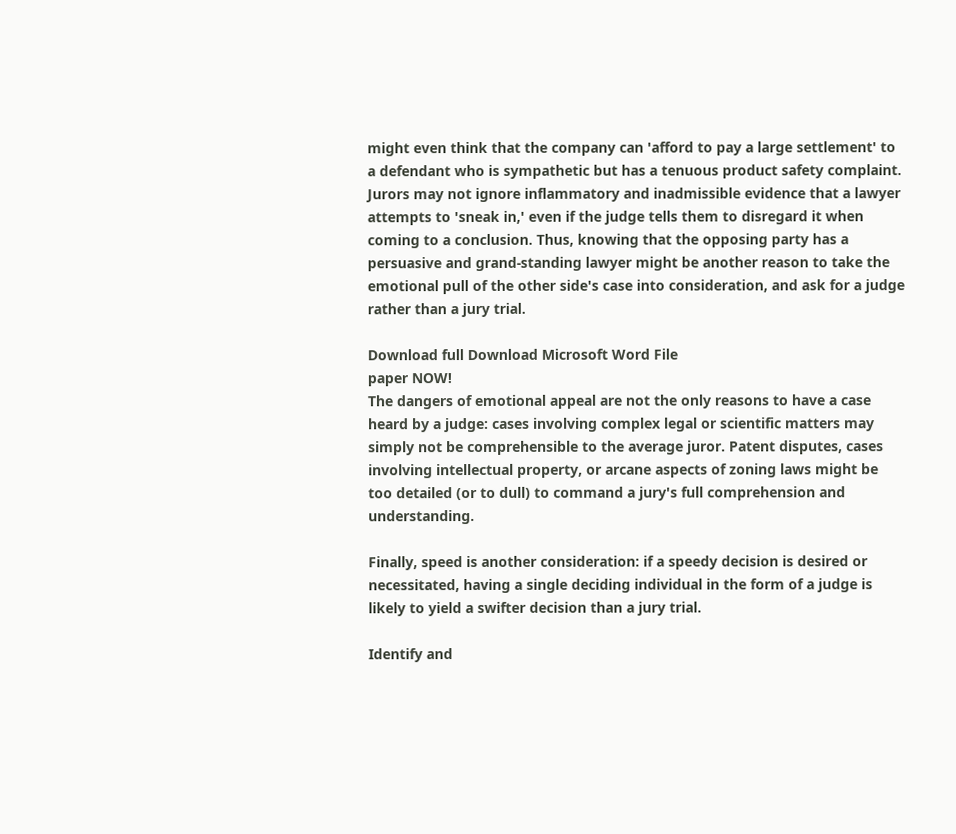might even think that the company can 'afford to pay a large settlement' to a defendant who is sympathetic but has a tenuous product safety complaint. Jurors may not ignore inflammatory and inadmissible evidence that a lawyer attempts to 'sneak in,' even if the judge tells them to disregard it when coming to a conclusion. Thus, knowing that the opposing party has a persuasive and grand-standing lawyer might be another reason to take the emotional pull of the other side's case into consideration, and ask for a judge rather than a jury trial.

Download full Download Microsoft Word File
paper NOW!
The dangers of emotional appeal are not the only reasons to have a case heard by a judge: cases involving complex legal or scientific matters may simply not be comprehensible to the average juror. Patent disputes, cases involving intellectual property, or arcane aspects of zoning laws might be too detailed (or to dull) to command a jury's full comprehension and understanding.

Finally, speed is another consideration: if a speedy decision is desired or necessitated, having a single deciding individual in the form of a judge is likely to yield a swifter decision than a jury trial.

Identify and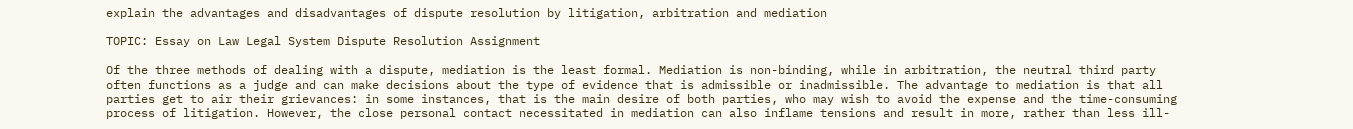explain the advantages and disadvantages of dispute resolution by litigation, arbitration and mediation

TOPIC: Essay on Law Legal System Dispute Resolution Assignment

Of the three methods of dealing with a dispute, mediation is the least formal. Mediation is non-binding, while in arbitration, the neutral third party often functions as a judge and can make decisions about the type of evidence that is admissible or inadmissible. The advantage to mediation is that all parties get to air their grievances: in some instances, that is the main desire of both parties, who may wish to avoid the expense and the time-consuming process of litigation. However, the close personal contact necessitated in mediation can also inflame tensions and result in more, rather than less ill-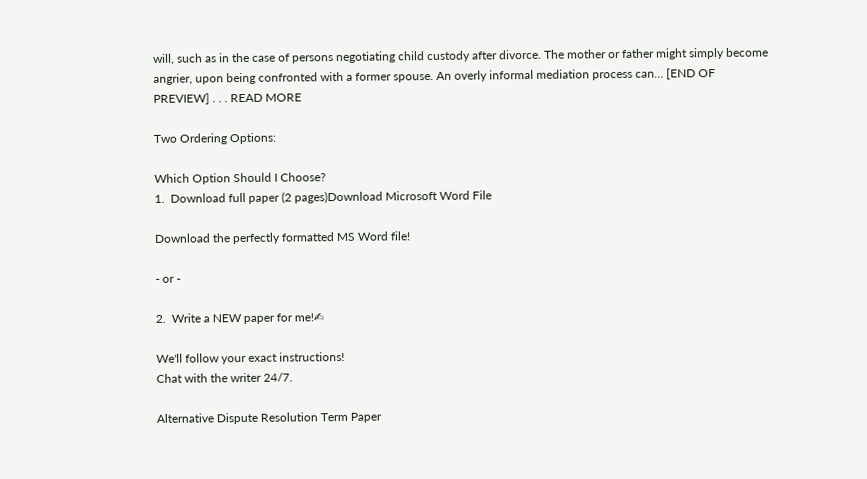will, such as in the case of persons negotiating child custody after divorce. The mother or father might simply become angrier, upon being confronted with a former spouse. An overly informal mediation process can… [END OF PREVIEW] . . . READ MORE

Two Ordering Options:

Which Option Should I Choose?
1.  Download full paper (2 pages)Download Microsoft Word File

Download the perfectly formatted MS Word file!

- or -

2.  Write a NEW paper for me!✍

We'll follow your exact instructions!
Chat with the writer 24/7.

Alternative Dispute Resolution Term Paper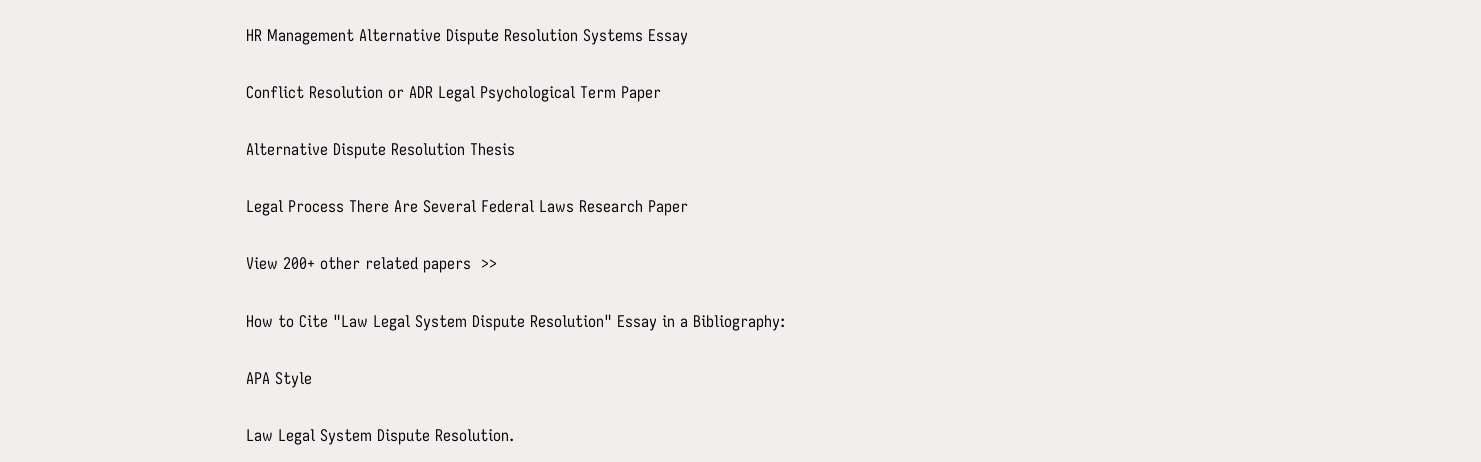HR Management Alternative Dispute Resolution Systems Essay

Conflict Resolution or ADR Legal Psychological Term Paper

Alternative Dispute Resolution Thesis

Legal Process There Are Several Federal Laws Research Paper

View 200+ other related papers  >>

How to Cite "Law Legal System Dispute Resolution" Essay in a Bibliography:

APA Style

Law Legal System Dispute Resolution.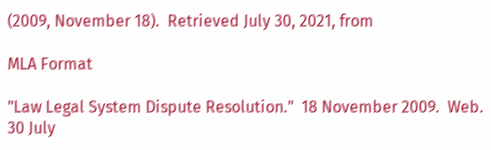(2009, November 18).  Retrieved July 30, 2021, from

MLA Format

"Law Legal System Dispute Resolution."  18 November 2009.  Web.  30 July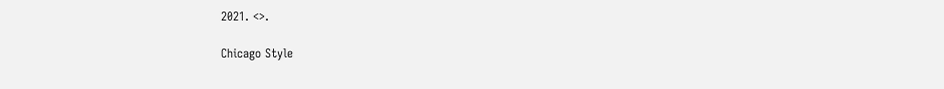2021. <>.

Chicago Style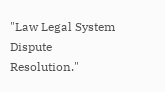"Law Legal System Dispute Resolution."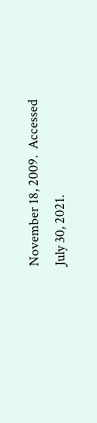November 18, 2009.  Accessed July 30, 2021.